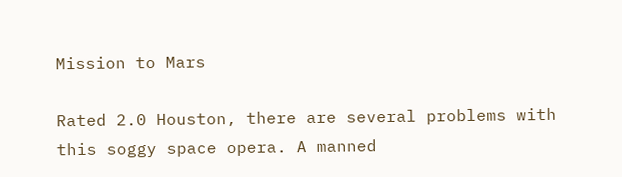Mission to Mars

Rated 2.0 Houston, there are several problems with this soggy space opera. A manned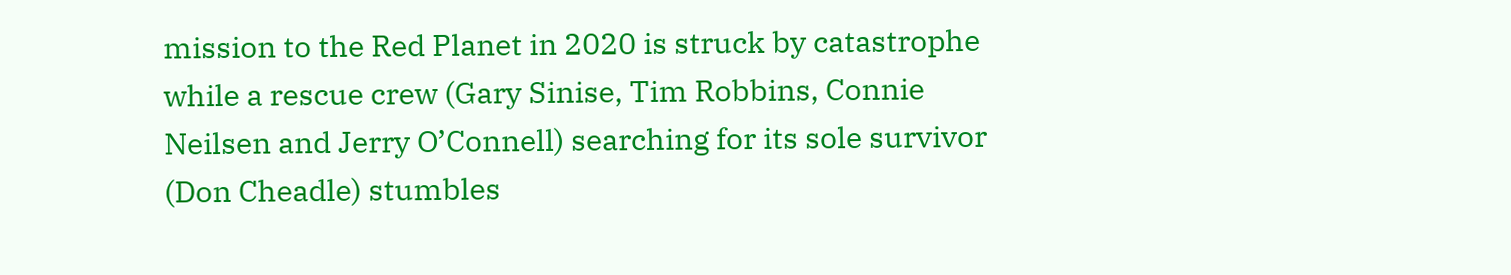mission to the Red Planet in 2020 is struck by catastrophe while a rescue crew (Gary Sinise, Tim Robbins, Connie Neilsen and Jerry O’Connell) searching for its sole survivor (Don Cheadle) stumbles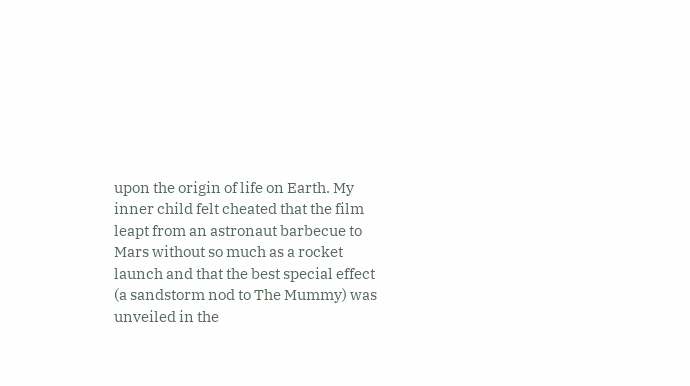upon the origin of life on Earth. My inner child felt cheated that the film leapt from an astronaut barbecue to Mars without so much as a rocket launch and that the best special effect (a sandstorm nod to The Mummy) was unveiled in the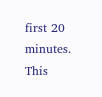first 20 minutes. This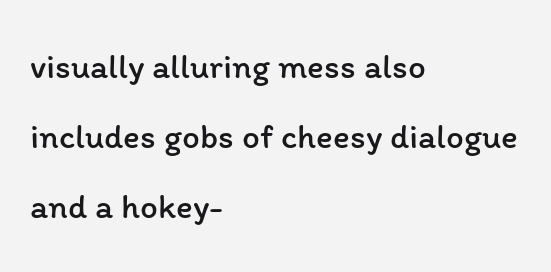visually alluring mess also includes gobs of cheesy dialogue and a hokey-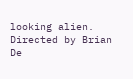looking alien. Directed by Brian De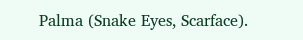Palma (Snake Eyes, Scarface).